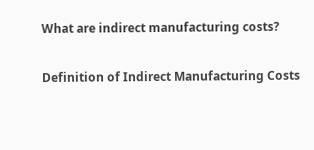What are indirect manufacturing costs?

Definition of Indirect Manufacturing Costs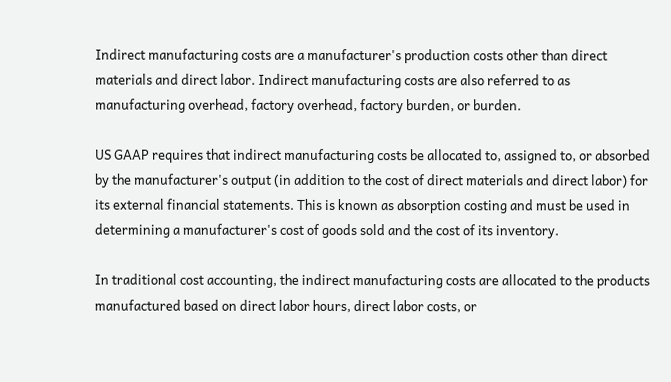Indirect manufacturing costs are a manufacturer's production costs other than direct materials and direct labor. Indirect manufacturing costs are also referred to as manufacturing overhead, factory overhead, factory burden, or burden.

US GAAP requires that indirect manufacturing costs be allocated to, assigned to, or absorbed by the manufacturer's output (in addition to the cost of direct materials and direct labor) for its external financial statements. This is known as absorption costing and must be used in determining a manufacturer's cost of goods sold and the cost of its inventory.

In traditional cost accounting, the indirect manufacturing costs are allocated to the products manufactured based on direct labor hours, direct labor costs, or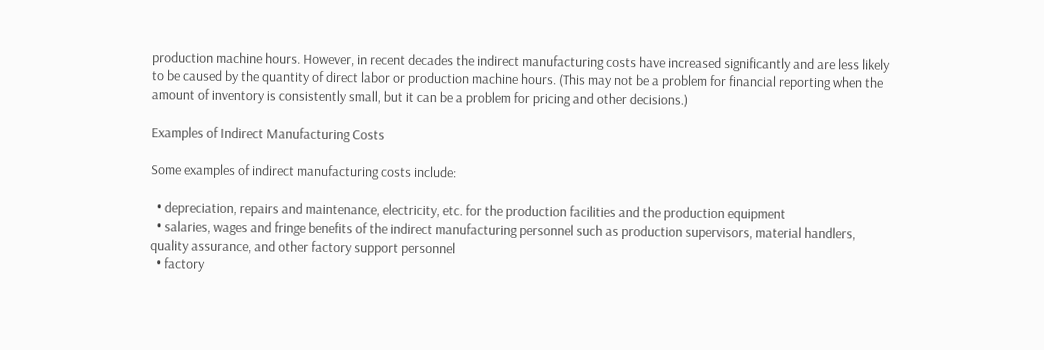production machine hours. However, in recent decades the indirect manufacturing costs have increased significantly and are less likely to be caused by the quantity of direct labor or production machine hours. (This may not be a problem for financial reporting when the amount of inventory is consistently small, but it can be a problem for pricing and other decisions.)

Examples of Indirect Manufacturing Costs

Some examples of indirect manufacturing costs include:

  • depreciation, repairs and maintenance, electricity, etc. for the production facilities and the production equipment
  • salaries, wages and fringe benefits of the indirect manufacturing personnel such as production supervisors, material handlers, quality assurance, and other factory support personnel
  • factory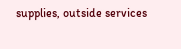supplies, outside services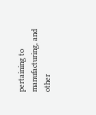pertaining to manufacturing, and other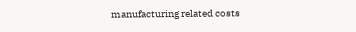manufacturing related costs